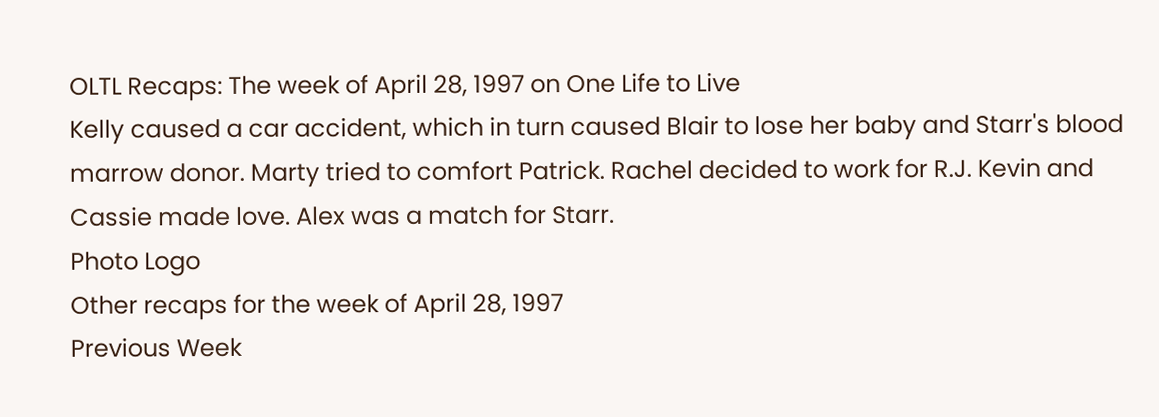OLTL Recaps: The week of April 28, 1997 on One Life to Live
Kelly caused a car accident, which in turn caused Blair to lose her baby and Starr's blood marrow donor. Marty tried to comfort Patrick. Rachel decided to work for R.J. Kevin and Cassie made love. Alex was a match for Starr.
Photo Logo
Other recaps for the week of April 28, 1997
Previous Week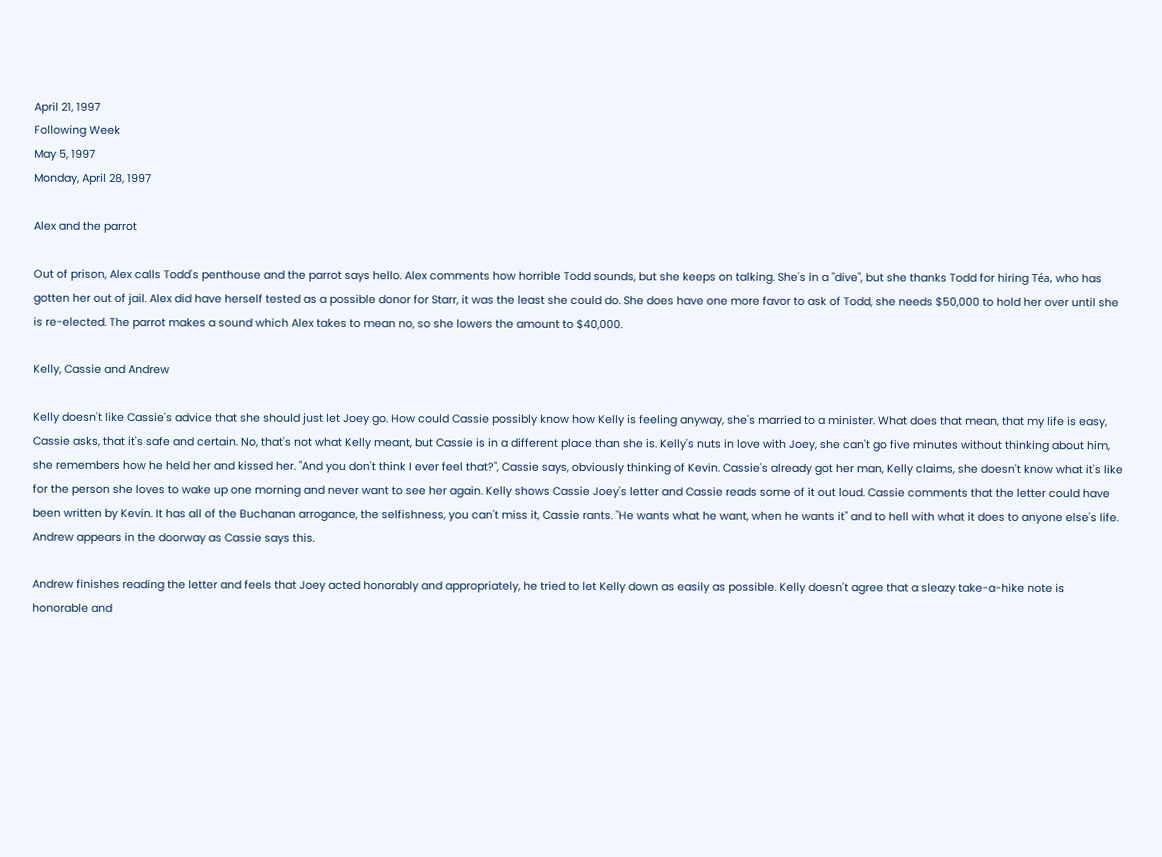April 21, 1997
Following Week
May 5, 1997
Monday, April 28, 1997

Alex and the parrot

Out of prison, Alex calls Todd's penthouse and the parrot says hello. Alex comments how horrible Todd sounds, but she keeps on talking. She's in a "dive", but she thanks Todd for hiring Téa, who has gotten her out of jail. Alex did have herself tested as a possible donor for Starr, it was the least she could do. She does have one more favor to ask of Todd, she needs $50,000 to hold her over until she is re-elected. The parrot makes a sound which Alex takes to mean no, so she lowers the amount to $40,000.

Kelly, Cassie and Andrew

Kelly doesn't like Cassie's advice that she should just let Joey go. How could Cassie possibly know how Kelly is feeling anyway, she's married to a minister. What does that mean, that my life is easy, Cassie asks, that it's safe and certain. No, that's not what Kelly meant, but Cassie is in a different place than she is. Kelly's nuts in love with Joey, she can't go five minutes without thinking about him, she remembers how he held her and kissed her. "And you don't think I ever feel that?", Cassie says, obviously thinking of Kevin. Cassie's already got her man, Kelly claims, she doesn't know what it's like for the person she loves to wake up one morning and never want to see her again. Kelly shows Cassie Joey's letter and Cassie reads some of it out loud. Cassie comments that the letter could have been written by Kevin. It has all of the Buchanan arrogance, the selfishness, you can't miss it, Cassie rants. "He wants what he want, when he wants it" and to hell with what it does to anyone else's life. Andrew appears in the doorway as Cassie says this.

Andrew finishes reading the letter and feels that Joey acted honorably and appropriately, he tried to let Kelly down as easily as possible. Kelly doesn't agree that a sleazy take-a-hike note is honorable and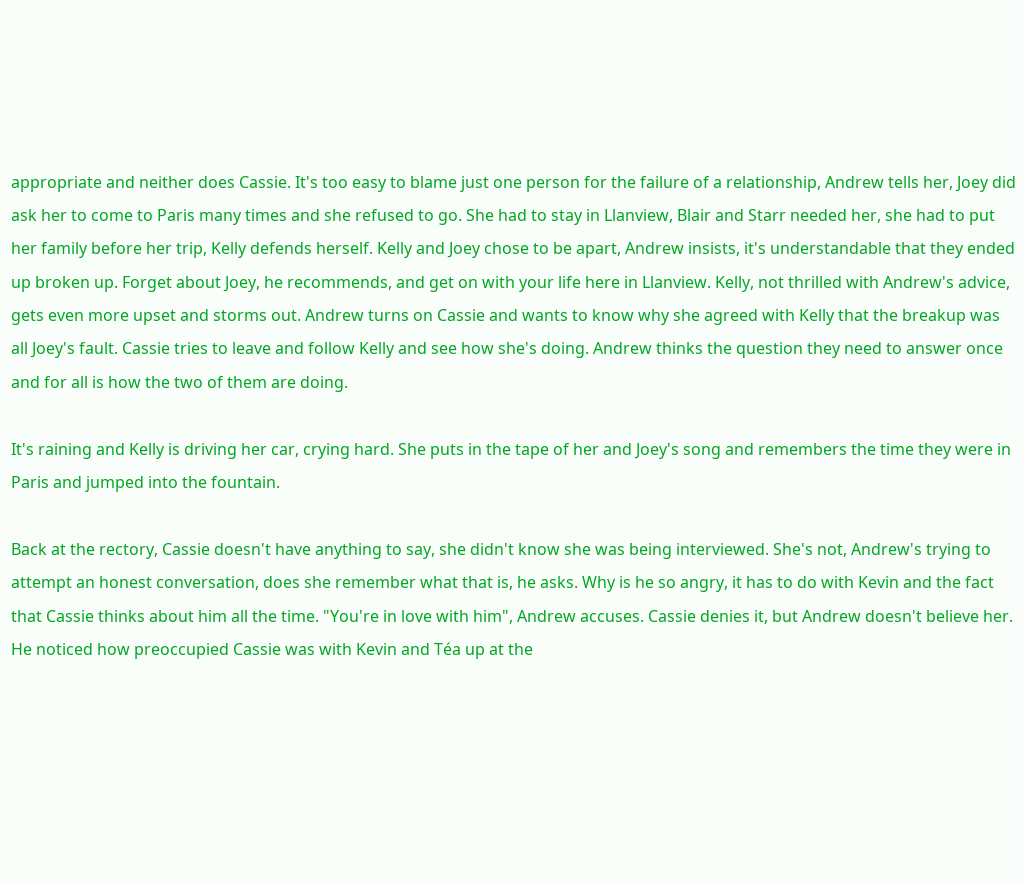appropriate and neither does Cassie. It's too easy to blame just one person for the failure of a relationship, Andrew tells her, Joey did ask her to come to Paris many times and she refused to go. She had to stay in Llanview, Blair and Starr needed her, she had to put her family before her trip, Kelly defends herself. Kelly and Joey chose to be apart, Andrew insists, it's understandable that they ended up broken up. Forget about Joey, he recommends, and get on with your life here in Llanview. Kelly, not thrilled with Andrew's advice, gets even more upset and storms out. Andrew turns on Cassie and wants to know why she agreed with Kelly that the breakup was all Joey's fault. Cassie tries to leave and follow Kelly and see how she's doing. Andrew thinks the question they need to answer once and for all is how the two of them are doing.

It's raining and Kelly is driving her car, crying hard. She puts in the tape of her and Joey's song and remembers the time they were in Paris and jumped into the fountain.

Back at the rectory, Cassie doesn't have anything to say, she didn't know she was being interviewed. She's not, Andrew's trying to attempt an honest conversation, does she remember what that is, he asks. Why is he so angry, it has to do with Kevin and the fact that Cassie thinks about him all the time. "You're in love with him", Andrew accuses. Cassie denies it, but Andrew doesn't believe her. He noticed how preoccupied Cassie was with Kevin and Téa up at the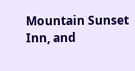Mountain Sunset Inn, and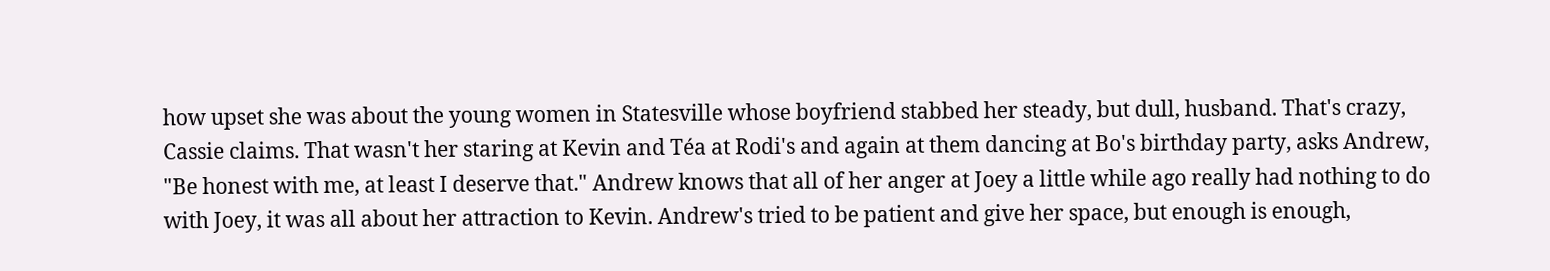how upset she was about the young women in Statesville whose boyfriend stabbed her steady, but dull, husband. That's crazy, Cassie claims. That wasn't her staring at Kevin and Téa at Rodi's and again at them dancing at Bo's birthday party, asks Andrew, "Be honest with me, at least I deserve that." Andrew knows that all of her anger at Joey a little while ago really had nothing to do with Joey, it was all about her attraction to Kevin. Andrew's tried to be patient and give her space, but enough is enough,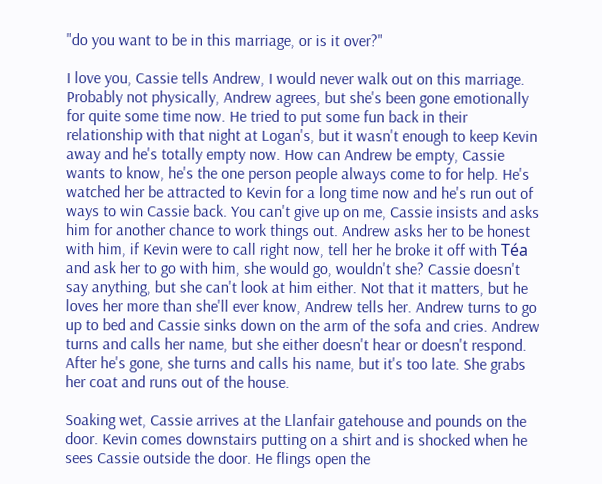"do you want to be in this marriage, or is it over?"

I love you, Cassie tells Andrew, I would never walk out on this marriage. Probably not physically, Andrew agrees, but she's been gone emotionally for quite some time now. He tried to put some fun back in their relationship with that night at Logan's, but it wasn't enough to keep Kevin away and he's totally empty now. How can Andrew be empty, Cassie wants to know, he's the one person people always come to for help. He's watched her be attracted to Kevin for a long time now and he's run out of ways to win Cassie back. You can't give up on me, Cassie insists and asks him for another chance to work things out. Andrew asks her to be honest with him, if Kevin were to call right now, tell her he broke it off with Téa and ask her to go with him, she would go, wouldn't she? Cassie doesn't say anything, but she can't look at him either. Not that it matters, but he loves her more than she'll ever know, Andrew tells her. Andrew turns to go up to bed and Cassie sinks down on the arm of the sofa and cries. Andrew turns and calls her name, but she either doesn't hear or doesn't respond. After he's gone, she turns and calls his name, but it's too late. She grabs her coat and runs out of the house.

Soaking wet, Cassie arrives at the Llanfair gatehouse and pounds on the door. Kevin comes downstairs putting on a shirt and is shocked when he sees Cassie outside the door. He flings open the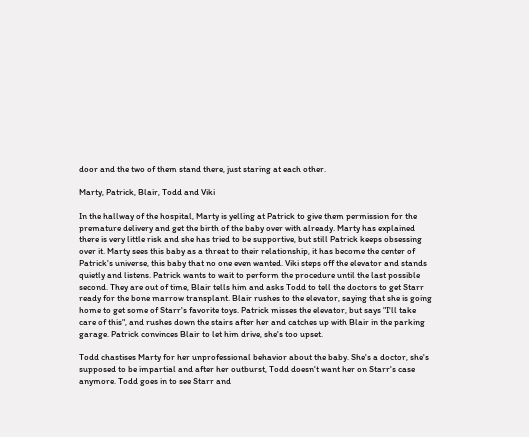door and the two of them stand there, just staring at each other.

Marty, Patrick, Blair, Todd and Viki

In the hallway of the hospital, Marty is yelling at Patrick to give them permission for the premature delivery and get the birth of the baby over with already. Marty has explained there is very little risk and she has tried to be supportive, but still Patrick keeps obsessing over it. Marty sees this baby as a threat to their relationship, it has become the center of Patrick's universe, this baby that no one even wanted. Viki steps off the elevator and stands quietly and listens. Patrick wants to wait to perform the procedure until the last possible second. They are out of time, Blair tells him and asks Todd to tell the doctors to get Starr ready for the bone marrow transplant. Blair rushes to the elevator, saying that she is going home to get some of Starr's favorite toys. Patrick misses the elevator, but says "I'll take care of this", and rushes down the stairs after her and catches up with Blair in the parking garage. Patrick convinces Blair to let him drive, she's too upset.

Todd chastises Marty for her unprofessional behavior about the baby. She's a doctor, she's supposed to be impartial and after her outburst, Todd doesn't want her on Starr's case anymore. Todd goes in to see Starr and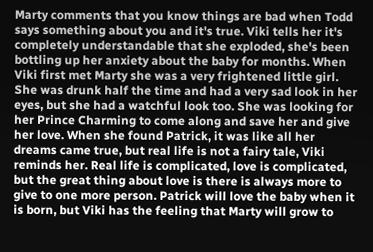Marty comments that you know things are bad when Todd says something about you and it's true. Viki tells her it's completely understandable that she exploded, she's been bottling up her anxiety about the baby for months. When Viki first met Marty she was a very frightened little girl. She was drunk half the time and had a very sad look in her eyes, but she had a watchful look too. She was looking for her Prince Charming to come along and save her and give her love. When she found Patrick, it was like all her dreams came true, but real life is not a fairy tale, Viki reminds her. Real life is complicated, love is complicated, but the great thing about love is there is always more to give to one more person. Patrick will love the baby when it is born, but Viki has the feeling that Marty will grow to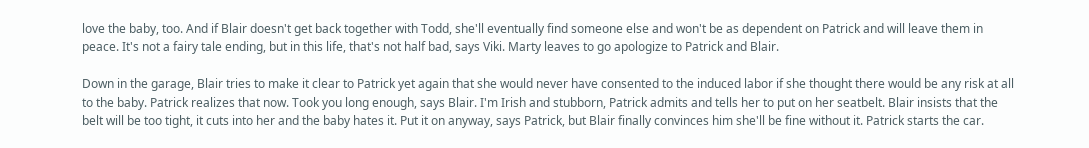love the baby, too. And if Blair doesn't get back together with Todd, she'll eventually find someone else and won't be as dependent on Patrick and will leave them in peace. It's not a fairy tale ending, but in this life, that's not half bad, says Viki. Marty leaves to go apologize to Patrick and Blair.

Down in the garage, Blair tries to make it clear to Patrick yet again that she would never have consented to the induced labor if she thought there would be any risk at all to the baby. Patrick realizes that now. Took you long enough, says Blair. I'm Irish and stubborn, Patrick admits and tells her to put on her seatbelt. Blair insists that the belt will be too tight, it cuts into her and the baby hates it. Put it on anyway, says Patrick, but Blair finally convinces him she'll be fine without it. Patrick starts the car.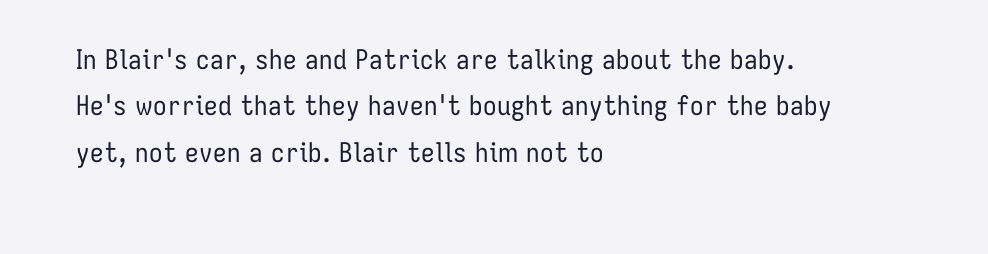In Blair's car, she and Patrick are talking about the baby. He's worried that they haven't bought anything for the baby yet, not even a crib. Blair tells him not to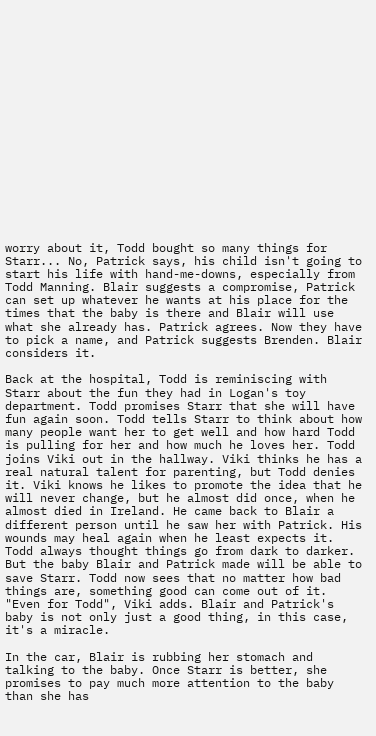worry about it, Todd bought so many things for Starr... No, Patrick says, his child isn't going to start his life with hand-me-downs, especially from Todd Manning. Blair suggests a compromise, Patrick can set up whatever he wants at his place for the times that the baby is there and Blair will use what she already has. Patrick agrees. Now they have to pick a name, and Patrick suggests Brenden. Blair considers it.

Back at the hospital, Todd is reminiscing with Starr about the fun they had in Logan's toy department. Todd promises Starr that she will have fun again soon. Todd tells Starr to think about how many people want her to get well and how hard Todd is pulling for her and how much he loves her. Todd joins Viki out in the hallway. Viki thinks he has a real natural talent for parenting, but Todd denies it. Viki knows he likes to promote the idea that he will never change, but he almost did once, when he almost died in Ireland. He came back to Blair a different person until he saw her with Patrick. His wounds may heal again when he least expects it. Todd always thought things go from dark to darker. But the baby Blair and Patrick made will be able to save Starr. Todd now sees that no matter how bad things are, something good can come out of it. "Even for Todd", Viki adds. Blair and Patrick's baby is not only just a good thing, in this case, it's a miracle.

In the car, Blair is rubbing her stomach and talking to the baby. Once Starr is better, she promises to pay much more attention to the baby than she has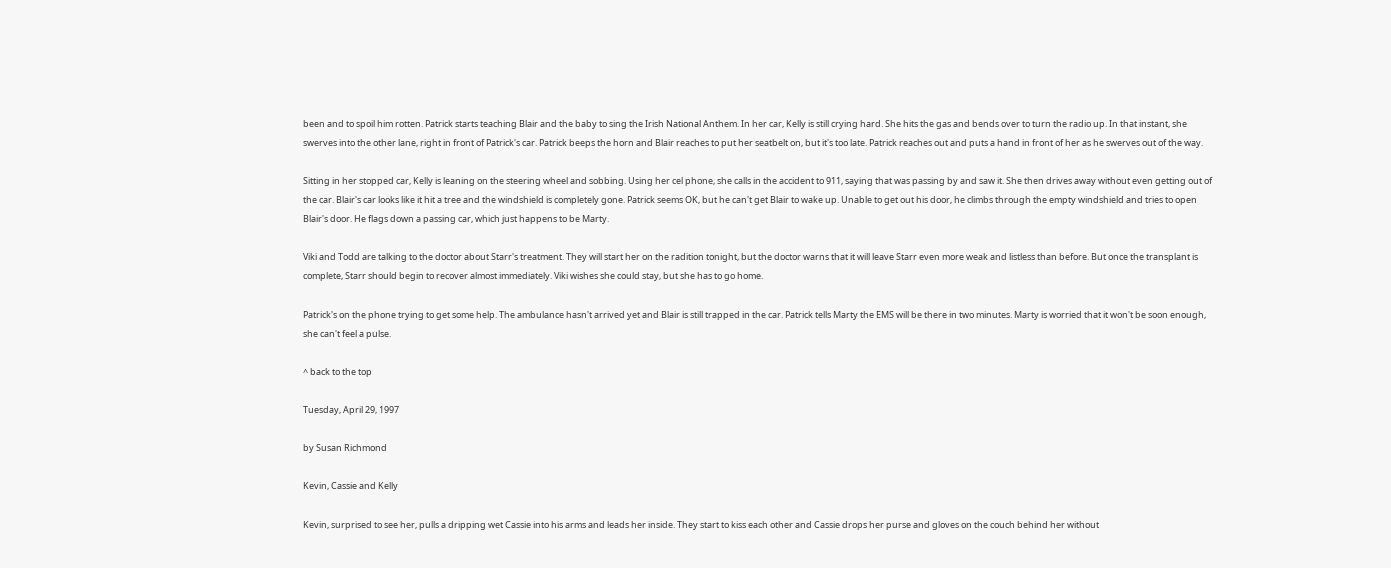been and to spoil him rotten. Patrick starts teaching Blair and the baby to sing the Irish National Anthem. In her car, Kelly is still crying hard. She hits the gas and bends over to turn the radio up. In that instant, she swerves into the other lane, right in front of Patrick's car. Patrick beeps the horn and Blair reaches to put her seatbelt on, but it's too late. Patrick reaches out and puts a hand in front of her as he swerves out of the way.

Sitting in her stopped car, Kelly is leaning on the steering wheel and sobbing. Using her cel phone, she calls in the accident to 911, saying that was passing by and saw it. She then drives away without even getting out of the car. Blair's car looks like it hit a tree and the windshield is completely gone. Patrick seems OK, but he can't get Blair to wake up. Unable to get out his door, he climbs through the empty windshield and tries to open Blair's door. He flags down a passing car, which just happens to be Marty.

Viki and Todd are talking to the doctor about Starr's treatment. They will start her on the radition tonight, but the doctor warns that it will leave Starr even more weak and listless than before. But once the transplant is complete, Starr should begin to recover almost immediately. Viki wishes she could stay, but she has to go home.

Patrick's on the phone trying to get some help. The ambulance hasn't arrived yet and Blair is still trapped in the car. Patrick tells Marty the EMS will be there in two minutes. Marty is worried that it won't be soon enough, she can't feel a pulse.

^ back to the top

Tuesday, April 29, 1997

by Susan Richmond

Kevin, Cassie and Kelly

Kevin, surprised to see her, pulls a dripping wet Cassie into his arms and leads her inside. They start to kiss each other and Cassie drops her purse and gloves on the couch behind her without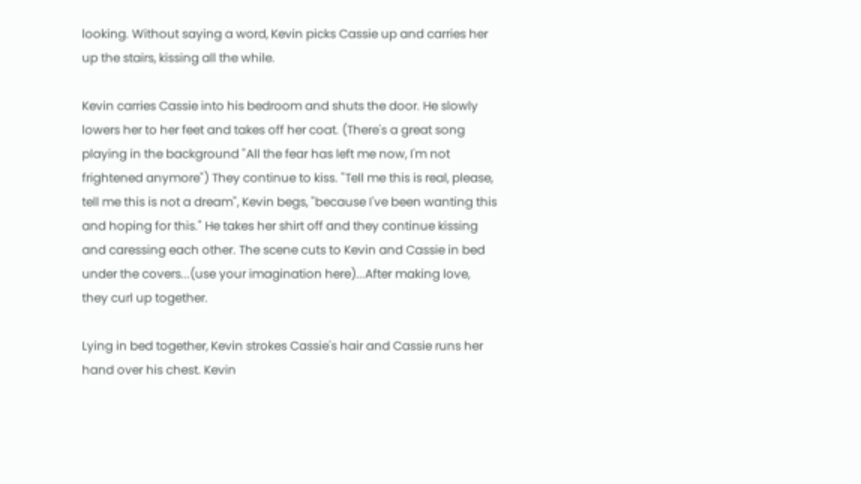looking. Without saying a word, Kevin picks Cassie up and carries her up the stairs, kissing all the while.

Kevin carries Cassie into his bedroom and shuts the door. He slowly lowers her to her feet and takes off her coat. (There's a great song playing in the background "All the fear has left me now, I'm not frightened anymore") They continue to kiss. "Tell me this is real, please, tell me this is not a dream", Kevin begs, "because I've been wanting this and hoping for this." He takes her shirt off and they continue kissing and caressing each other. The scene cuts to Kevin and Cassie in bed under the covers...(use your imagination here)...After making love, they curl up together.

Lying in bed together, Kevin strokes Cassie's hair and Cassie runs her hand over his chest. Kevin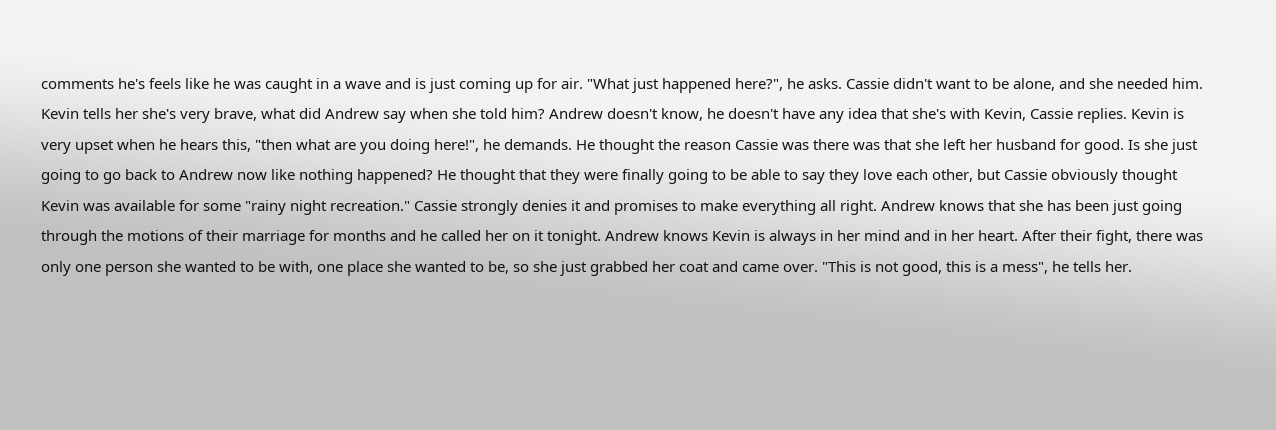comments he's feels like he was caught in a wave and is just coming up for air. "What just happened here?", he asks. Cassie didn't want to be alone, and she needed him. Kevin tells her she's very brave, what did Andrew say when she told him? Andrew doesn't know, he doesn't have any idea that she's with Kevin, Cassie replies. Kevin is very upset when he hears this, "then what are you doing here!", he demands. He thought the reason Cassie was there was that she left her husband for good. Is she just going to go back to Andrew now like nothing happened? He thought that they were finally going to be able to say they love each other, but Cassie obviously thought Kevin was available for some "rainy night recreation." Cassie strongly denies it and promises to make everything all right. Andrew knows that she has been just going through the motions of their marriage for months and he called her on it tonight. Andrew knows Kevin is always in her mind and in her heart. After their fight, there was only one person she wanted to be with, one place she wanted to be, so she just grabbed her coat and came over. "This is not good, this is a mess", he tells her.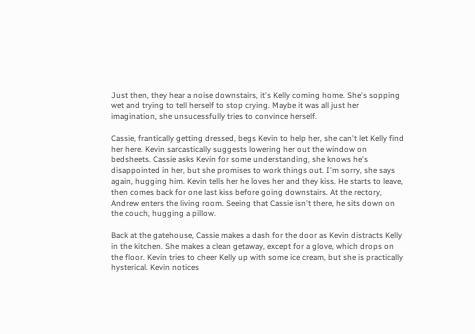Just then, they hear a noise downstairs, it's Kelly coming home. She's sopping wet and trying to tell herself to stop crying. Maybe it was all just her imagination, she unsucessfully tries to convince herself.

Cassie, frantically getting dressed, begs Kevin to help her, she can't let Kelly find her here. Kevin sarcastically suggests lowering her out the window on bedsheets. Cassie asks Kevin for some understanding, she knows he's disappointed in her, but she promises to work things out. I'm sorry, she says again, hugging him. Kevin tells her he loves her and they kiss. He starts to leave, then comes back for one last kiss before going downstairs. At the rectory, Andrew enters the living room. Seeing that Cassie isn't there, he sits down on the couch, hugging a pillow.

Back at the gatehouse, Cassie makes a dash for the door as Kevin distracts Kelly in the kitchen. She makes a clean getaway, except for a glove, which drops on the floor. Kevin tries to cheer Kelly up with some ice cream, but she is practically hysterical. Kevin notices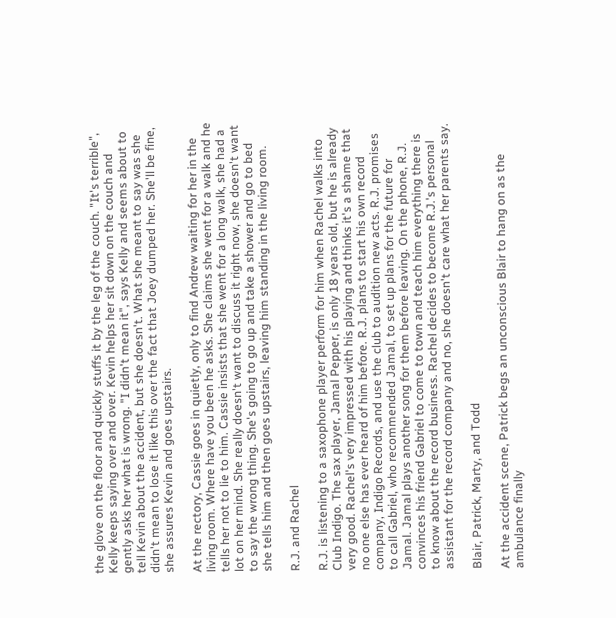the glove on the floor and quickly stuffs it by the leg of the couch. "It's terrible", Kelly keeps saying over and over. Kevin helps her sit down on the couch and gently asks her what is wrong. "I didn't mean it", says Kelly and seems about to tell Kevin about the accident, but she doesn't. What she meant to say was she didn't mean to lose it like this over the fact that Joey dumped her. She'll be fine, she assures Kevin and goes upstairs.

At the rectory, Cassie goes in quietly, only to find Andrew waiting for her in the living room. Where have you been he asks. She claims she went for a walk and he tells her not to lie to him. Cassie insists that she went for a long walk, she had a lot on her mind. She really doesn't want to discuss it right now, she doesn't want to say the wrong thing. She's going to go up and take a shower and go to bed she tells him and then goes upstairs, leaving him standing in the living room.

R.J. and Rachel

R.J. is listening to a saxophone player perform for him when Rachel walks into Club Indigo. The sax player, Jamal Pepper, is only 18 years old, but he is already very good. Rachel's very impressed with his playing and thinks it's a shame that no one else has ever heard of him before. R.J. plans to start his own record company, Indigo Records, and use the club to audition new acts. R.J. promises to call Gabriel, who recommended Jamal, to set up plans for the future for Jamal. Jamal plays another song for them before leaving. On the phone, R.J. convinces his friend Gabriel to come to town and teach him everything there is to know about the record business. Rachel decides to become R.J.'s personal assistant for the record company and no, she doesn't care what her parents say.

Blair, Patrick, Marty, and Todd

At the accident scene, Patrick begs an unconscious Blair to hang on as the ambulance finally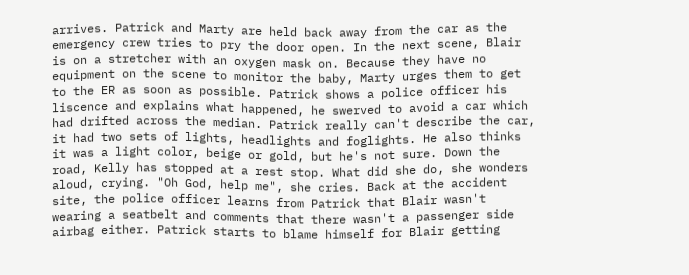arrives. Patrick and Marty are held back away from the car as the emergency crew tries to pry the door open. In the next scene, Blair is on a stretcher with an oxygen mask on. Because they have no equipment on the scene to monitor the baby, Marty urges them to get to the ER as soon as possible. Patrick shows a police officer his liscence and explains what happened, he swerved to avoid a car which had drifted across the median. Patrick really can't describe the car, it had two sets of lights, headlights and foglights. He also thinks it was a light color, beige or gold, but he's not sure. Down the road, Kelly has stopped at a rest stop. What did she do, she wonders aloud, crying. "Oh God, help me", she cries. Back at the accident site, the police officer learns from Patrick that Blair wasn't wearing a seatbelt and comments that there wasn't a passenger side airbag either. Patrick starts to blame himself for Blair getting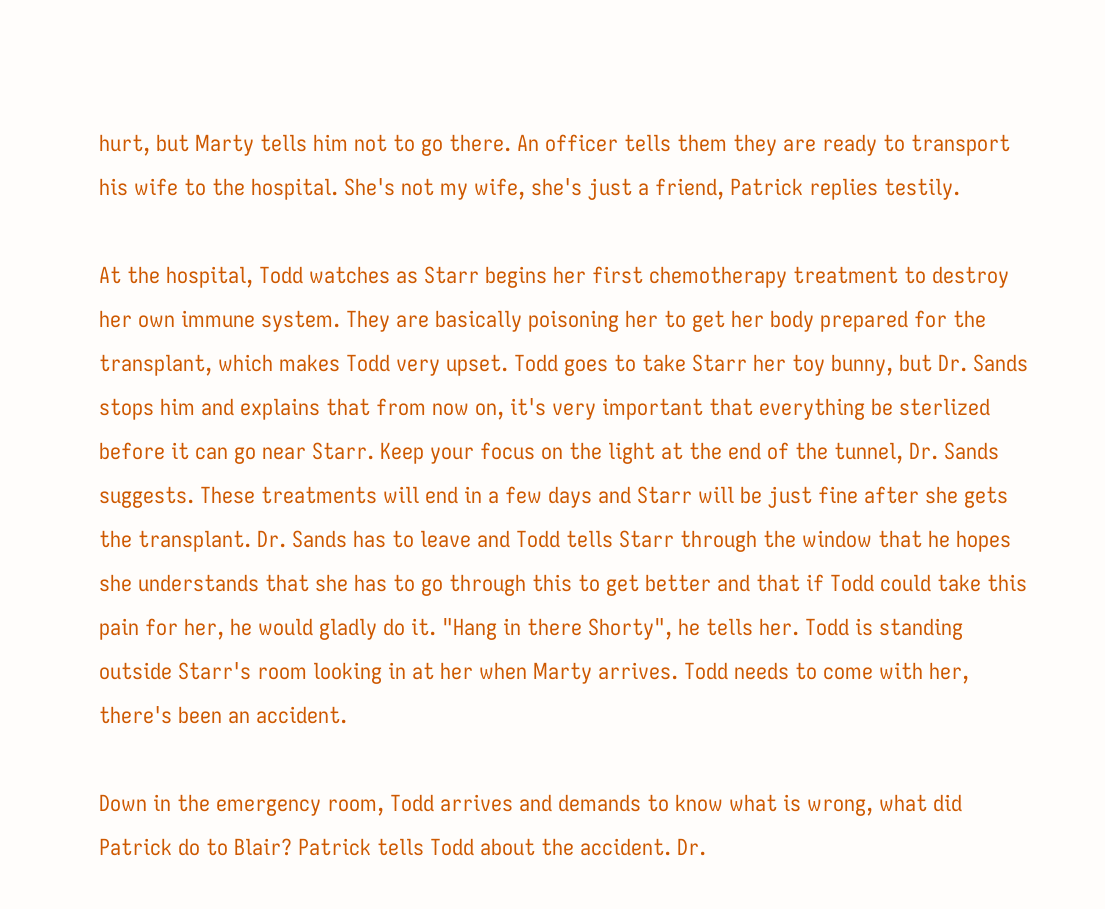hurt, but Marty tells him not to go there. An officer tells them they are ready to transport his wife to the hospital. She's not my wife, she's just a friend, Patrick replies testily.

At the hospital, Todd watches as Starr begins her first chemotherapy treatment to destroy her own immune system. They are basically poisoning her to get her body prepared for the transplant, which makes Todd very upset. Todd goes to take Starr her toy bunny, but Dr. Sands stops him and explains that from now on, it's very important that everything be sterlized before it can go near Starr. Keep your focus on the light at the end of the tunnel, Dr. Sands suggests. These treatments will end in a few days and Starr will be just fine after she gets the transplant. Dr. Sands has to leave and Todd tells Starr through the window that he hopes she understands that she has to go through this to get better and that if Todd could take this pain for her, he would gladly do it. "Hang in there Shorty", he tells her. Todd is standing outside Starr's room looking in at her when Marty arrives. Todd needs to come with her, there's been an accident.

Down in the emergency room, Todd arrives and demands to know what is wrong, what did Patrick do to Blair? Patrick tells Todd about the accident. Dr.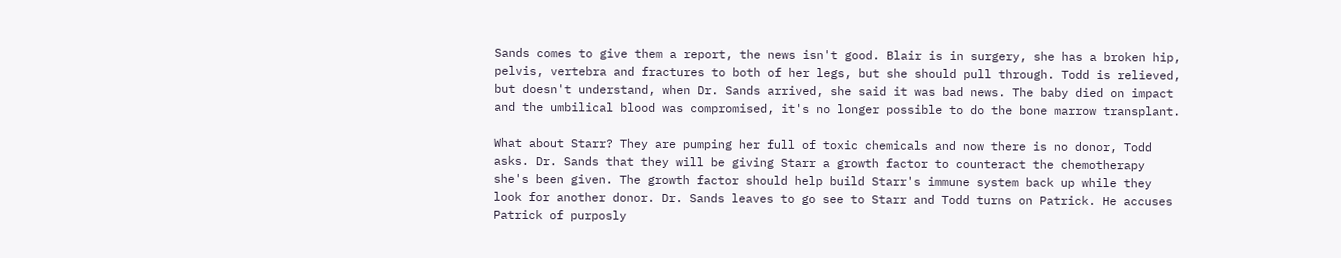Sands comes to give them a report, the news isn't good. Blair is in surgery, she has a broken hip, pelvis, vertebra and fractures to both of her legs, but she should pull through. Todd is relieved, but doesn't understand, when Dr. Sands arrived, she said it was bad news. The baby died on impact and the umbilical blood was compromised, it's no longer possible to do the bone marrow transplant.

What about Starr? They are pumping her full of toxic chemicals and now there is no donor, Todd asks. Dr. Sands that they will be giving Starr a growth factor to counteract the chemotherapy she's been given. The growth factor should help build Starr's immune system back up while they look for another donor. Dr. Sands leaves to go see to Starr and Todd turns on Patrick. He accuses Patrick of purposly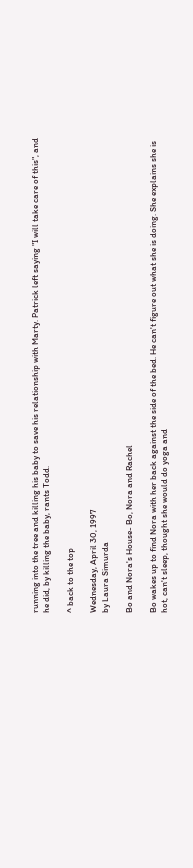running into the tree and killing his baby to save his relationship with Marty. Patrick left saying "I will take care of this", and he did, by killing the baby, rants Todd.

^ back to the top

Wednesday, April 30, 1997
by Laura Simurda

Bo and Nora's House- Bo, Nora and Rachel

Bo wakes up to find Nora with her back against the side of the bed. He can't figure out what she is doing. She explains she is hot, can't sleep, thought she would do yoga and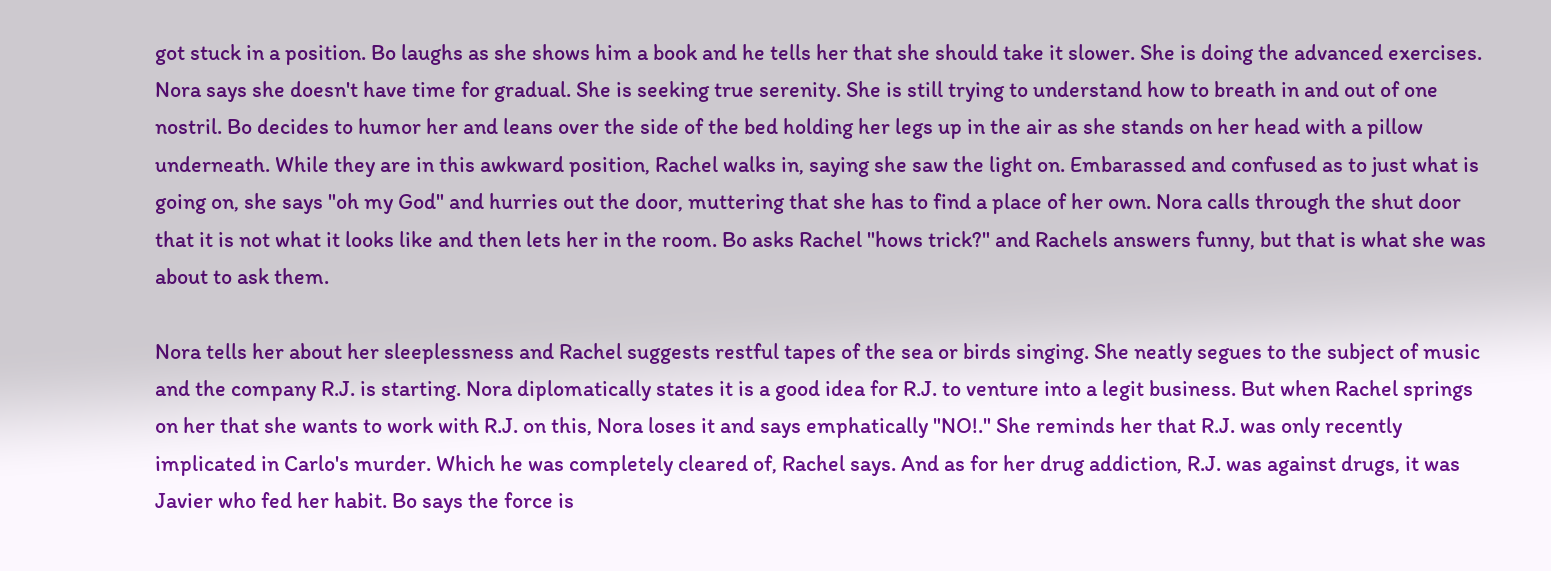got stuck in a position. Bo laughs as she shows him a book and he tells her that she should take it slower. She is doing the advanced exercises. Nora says she doesn't have time for gradual. She is seeking true serenity. She is still trying to understand how to breath in and out of one nostril. Bo decides to humor her and leans over the side of the bed holding her legs up in the air as she stands on her head with a pillow underneath. While they are in this awkward position, Rachel walks in, saying she saw the light on. Embarassed and confused as to just what is going on, she says "oh my God" and hurries out the door, muttering that she has to find a place of her own. Nora calls through the shut door that it is not what it looks like and then lets her in the room. Bo asks Rachel "hows trick?" and Rachels answers funny, but that is what she was about to ask them.

Nora tells her about her sleeplessness and Rachel suggests restful tapes of the sea or birds singing. She neatly segues to the subject of music and the company R.J. is starting. Nora diplomatically states it is a good idea for R.J. to venture into a legit business. But when Rachel springs on her that she wants to work with R.J. on this, Nora loses it and says emphatically "NO!." She reminds her that R.J. was only recently implicated in Carlo's murder. Which he was completely cleared of, Rachel says. And as for her drug addiction, R.J. was against drugs, it was Javier who fed her habit. Bo says the force is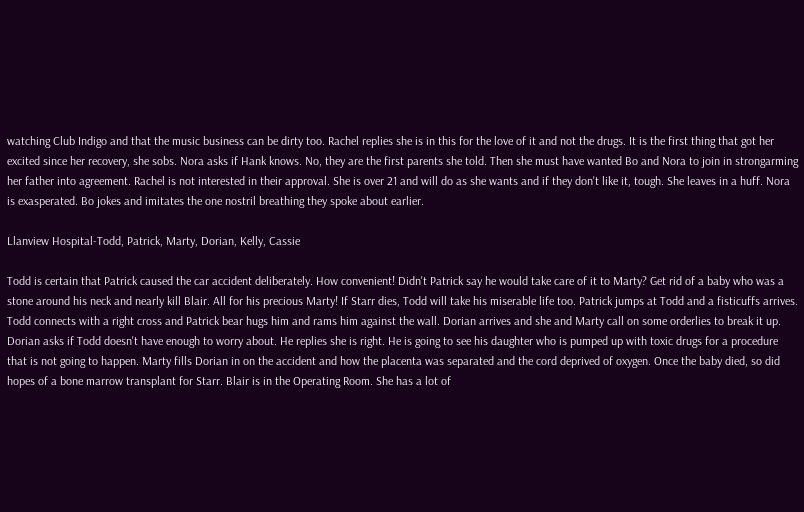watching Club Indigo and that the music business can be dirty too. Rachel replies she is in this for the love of it and not the drugs. It is the first thing that got her excited since her recovery, she sobs. Nora asks if Hank knows. No, they are the first parents she told. Then she must have wanted Bo and Nora to join in strongarming her father into agreement. Rachel is not interested in their approval. She is over 21 and will do as she wants and if they don't like it, tough. She leaves in a huff. Nora is exasperated. Bo jokes and imitates the one nostril breathing they spoke about earlier.

Llanview Hospital-Todd, Patrick, Marty, Dorian, Kelly, Cassie

Todd is certain that Patrick caused the car accident deliberately. How convenient! Didn't Patrick say he would take care of it to Marty? Get rid of a baby who was a stone around his neck and nearly kill Blair. All for his precious Marty! If Starr dies, Todd will take his miserable life too. Patrick jumps at Todd and a fisticuffs arrives. Todd connects with a right cross and Patrick bear hugs him and rams him against the wall. Dorian arrives and she and Marty call on some orderlies to break it up. Dorian asks if Todd doesn't have enough to worry about. He replies she is right. He is going to see his daughter who is pumped up with toxic drugs for a procedure that is not going to happen. Marty fills Dorian in on the accident and how the placenta was separated and the cord deprived of oxygen. Once the baby died, so did hopes of a bone marrow transplant for Starr. Blair is in the Operating Room. She has a lot of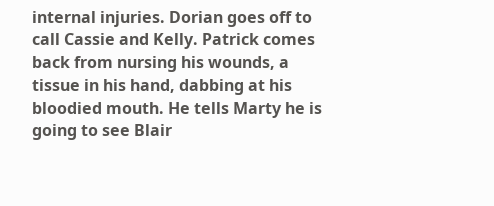internal injuries. Dorian goes off to call Cassie and Kelly. Patrick comes back from nursing his wounds, a tissue in his hand, dabbing at his bloodied mouth. He tells Marty he is going to see Blair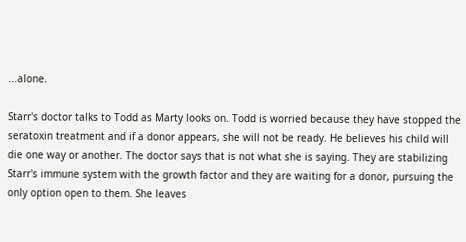...alone.

Starr's doctor talks to Todd as Marty looks on. Todd is worried because they have stopped the seratoxin treatment and if a donor appears, she will not be ready. He believes his child will die one way or another. The doctor says that is not what she is saying. They are stabilizing Starr's immune system with the growth factor and they are waiting for a donor, pursuing the only option open to them. She leaves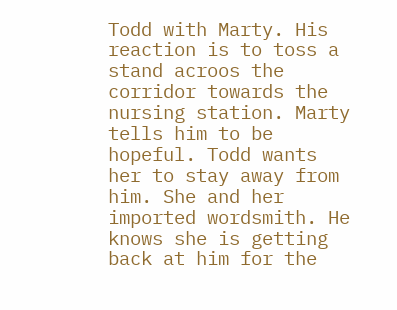Todd with Marty. His reaction is to toss a stand acroos the corridor towards the nursing station. Marty tells him to be hopeful. Todd wants her to stay away from him. She and her imported wordsmith. He knows she is getting back at him for the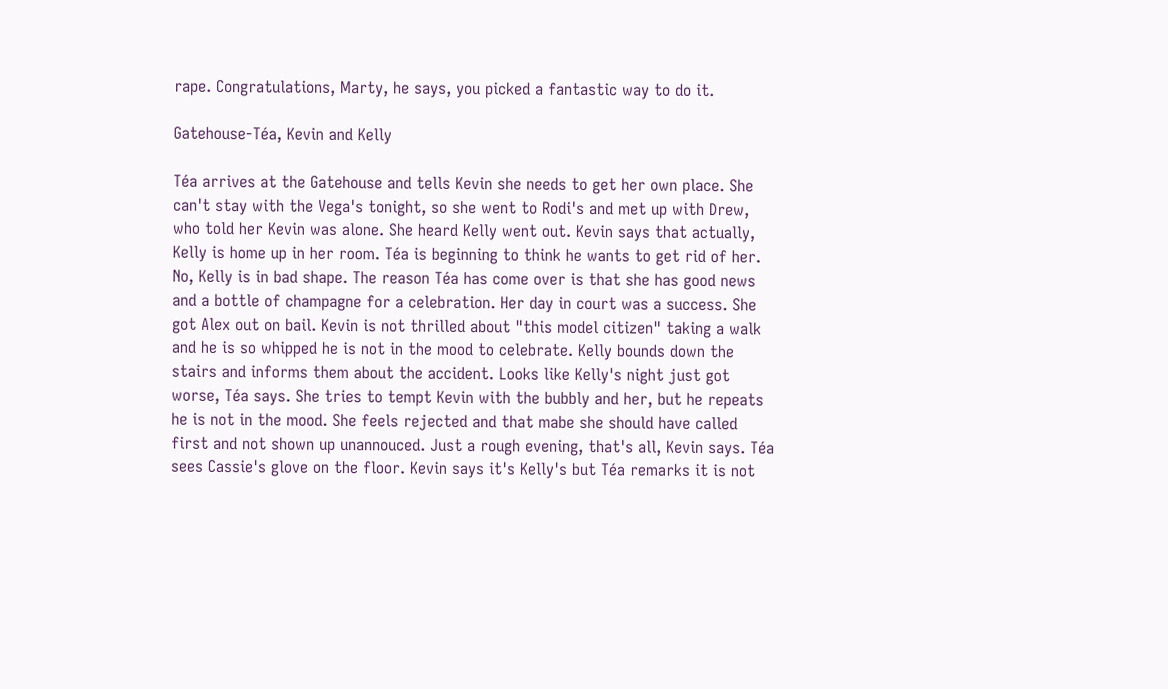rape. Congratulations, Marty, he says, you picked a fantastic way to do it.

Gatehouse-Téa, Kevin and Kelly

Téa arrives at the Gatehouse and tells Kevin she needs to get her own place. She can't stay with the Vega's tonight, so she went to Rodi's and met up with Drew, who told her Kevin was alone. She heard Kelly went out. Kevin says that actually, Kelly is home up in her room. Téa is beginning to think he wants to get rid of her. No, Kelly is in bad shape. The reason Téa has come over is that she has good news and a bottle of champagne for a celebration. Her day in court was a success. She got Alex out on bail. Kevin is not thrilled about "this model citizen" taking a walk and he is so whipped he is not in the mood to celebrate. Kelly bounds down the stairs and informs them about the accident. Looks like Kelly's night just got worse, Téa says. She tries to tempt Kevin with the bubbly and her, but he repeats he is not in the mood. She feels rejected and that mabe she should have called first and not shown up unannouced. Just a rough evening, that's all, Kevin says. Téa sees Cassie's glove on the floor. Kevin says it's Kelly's but Téa remarks it is not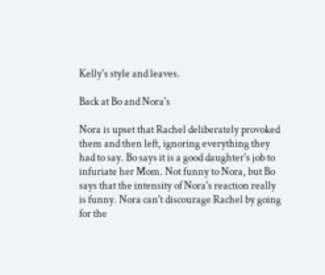Kelly's style and leaves.

Back at Bo and Nora's

Nora is upset that Rachel deliberately provoked them and then left, ignoring everything they had to say. Bo says it is a good daughter's job to infuriate her Mom. Not funny to Nora, but Bo says that the intensity of Nora's reaction really is funny. Nora can't discourage Rachel by going for the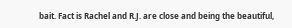bait. Fact is Rachel and R.J. are close and being the beautiful,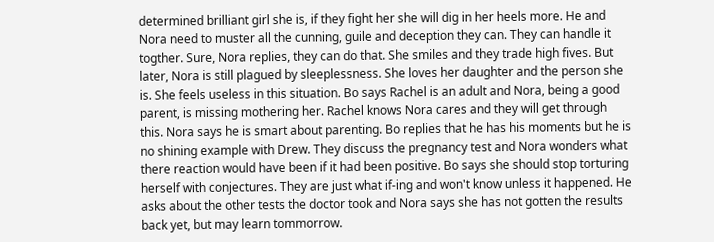determined brilliant girl she is, if they fight her she will dig in her heels more. He and Nora need to muster all the cunning, guile and deception they can. They can handle it togther. Sure, Nora replies, they can do that. She smiles and they trade high fives. But later, Nora is still plagued by sleeplessness. She loves her daughter and the person she is. She feels useless in this situation. Bo says Rachel is an adult and Nora, being a good parent, is missing mothering her. Rachel knows Nora cares and they will get through this. Nora says he is smart about parenting. Bo replies that he has his moments but he is no shining example with Drew. They discuss the pregnancy test and Nora wonders what there reaction would have been if it had been positive. Bo says she should stop torturing herself with conjectures. They are just what if-ing and won't know unless it happened. He asks about the other tests the doctor took and Nora says she has not gotten the results back yet, but may learn tommorrow.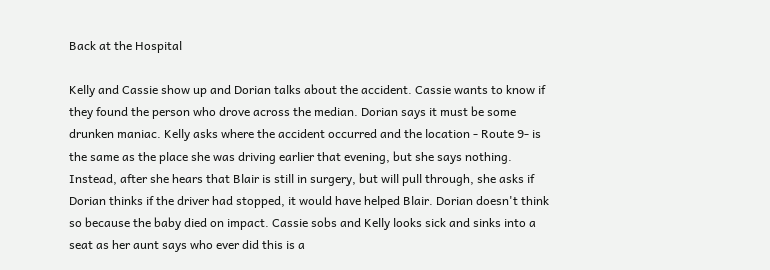Back at the Hospital

Kelly and Cassie show up and Dorian talks about the accident. Cassie wants to know if they found the person who drove across the median. Dorian says it must be some drunken maniac. Kelly asks where the accident occurred and the location - Route 9- is the same as the place she was driving earlier that evening, but she says nothing. Instead, after she hears that Blair is still in surgery, but will pull through, she asks if Dorian thinks if the driver had stopped, it would have helped Blair. Dorian doesn't think so because the baby died on impact. Cassie sobs and Kelly looks sick and sinks into a seat as her aunt says who ever did this is a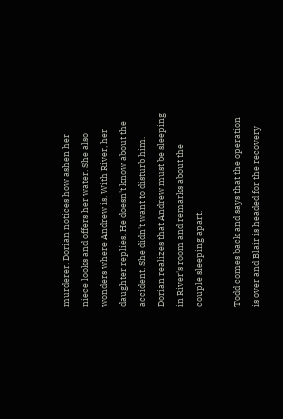murderer. Dorian notices how ashen her niece looks and offers her water. She also wonders where Andrew is. With River, her daughter replies. He doesn't know about the accident. She didn't want to disturb him. Dorian realizes that Andrew must be sleeping in River's room and remarks about the couple sleeping apart.

Todd comes back and says that the operation is over and Blair is headed for the recovery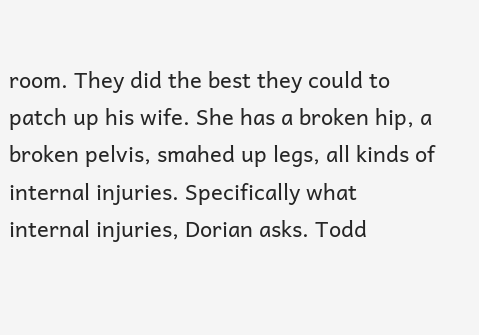room. They did the best they could to patch up his wife. She has a broken hip, a broken pelvis, smahed up legs, all kinds of internal injuries. Specifically what internal injuries, Dorian asks. Todd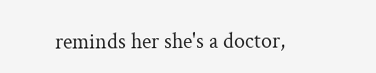reminds her she's a doctor,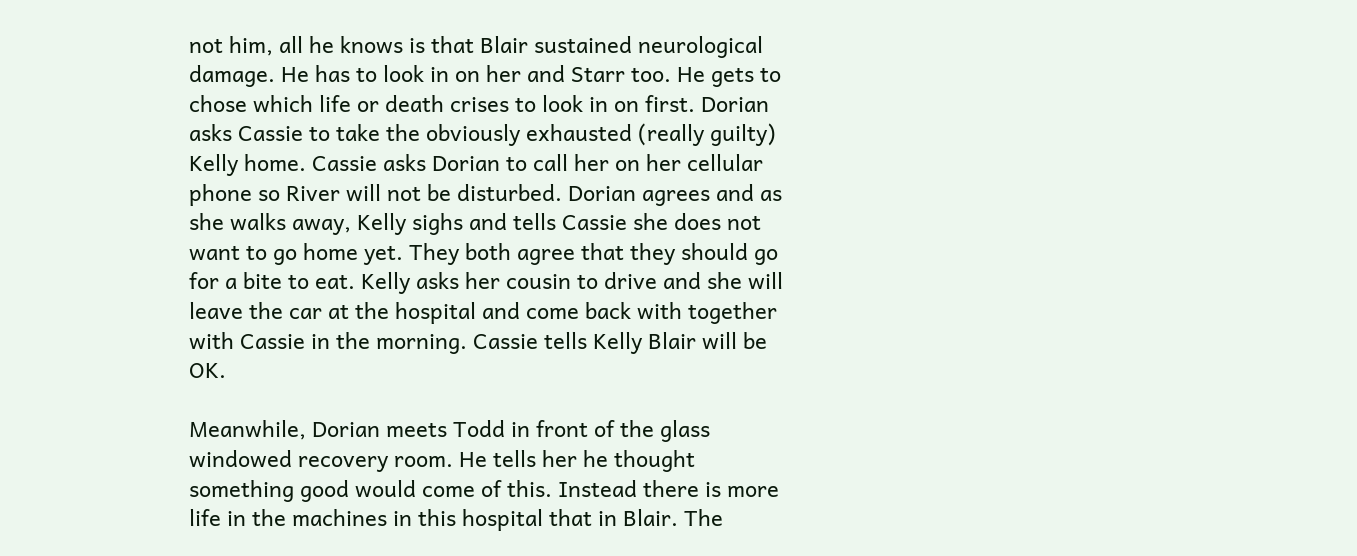not him, all he knows is that Blair sustained neurological damage. He has to look in on her and Starr too. He gets to chose which life or death crises to look in on first. Dorian asks Cassie to take the obviously exhausted (really guilty) Kelly home. Cassie asks Dorian to call her on her cellular phone so River will not be disturbed. Dorian agrees and as she walks away, Kelly sighs and tells Cassie she does not want to go home yet. They both agree that they should go for a bite to eat. Kelly asks her cousin to drive and she will leave the car at the hospital and come back with together with Cassie in the morning. Cassie tells Kelly Blair will be OK.

Meanwhile, Dorian meets Todd in front of the glass windowed recovery room. He tells her he thought something good would come of this. Instead there is more life in the machines in this hospital that in Blair. The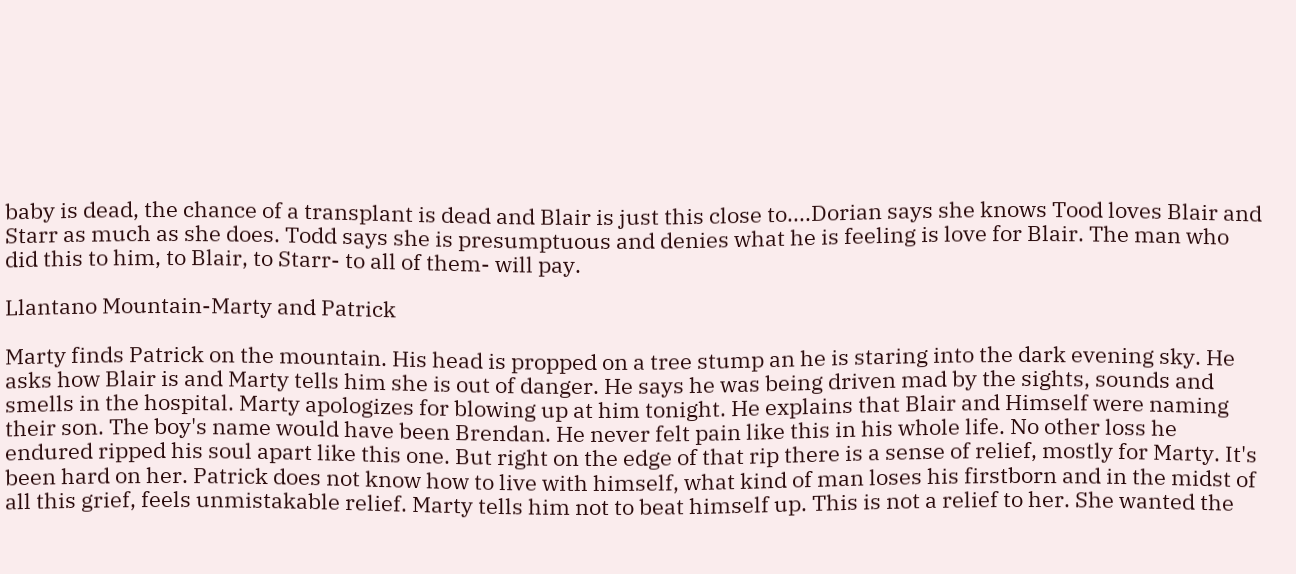baby is dead, the chance of a transplant is dead and Blair is just this close to....Dorian says she knows Tood loves Blair and Starr as much as she does. Todd says she is presumptuous and denies what he is feeling is love for Blair. The man who did this to him, to Blair, to Starr- to all of them- will pay.

Llantano Mountain-Marty and Patrick

Marty finds Patrick on the mountain. His head is propped on a tree stump an he is staring into the dark evening sky. He asks how Blair is and Marty tells him she is out of danger. He says he was being driven mad by the sights, sounds and smells in the hospital. Marty apologizes for blowing up at him tonight. He explains that Blair and Himself were naming their son. The boy's name would have been Brendan. He never felt pain like this in his whole life. No other loss he endured ripped his soul apart like this one. But right on the edge of that rip there is a sense of relief, mostly for Marty. It's been hard on her. Patrick does not know how to live with himself, what kind of man loses his firstborn and in the midst of all this grief, feels unmistakable relief. Marty tells him not to beat himself up. This is not a relief to her. She wanted the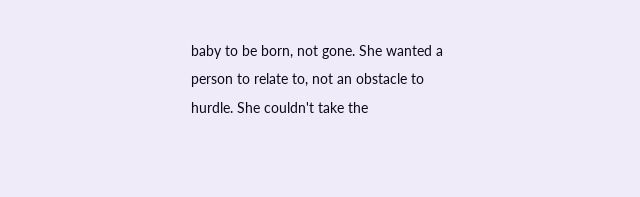baby to be born, not gone. She wanted a person to relate to, not an obstacle to hurdle. She couldn't take the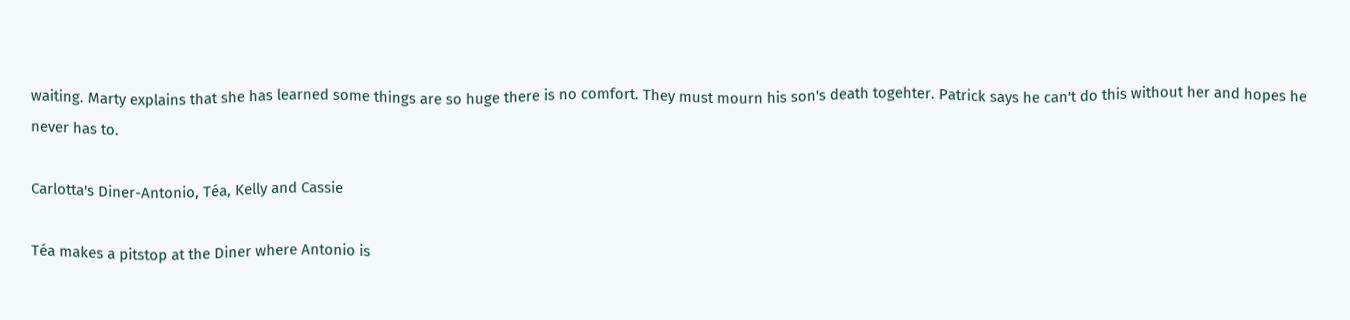waiting. Marty explains that she has learned some things are so huge there is no comfort. They must mourn his son's death togehter. Patrick says he can't do this without her and hopes he never has to.

Carlotta's Diner-Antonio, Téa, Kelly and Cassie

Téa makes a pitstop at the Diner where Antonio is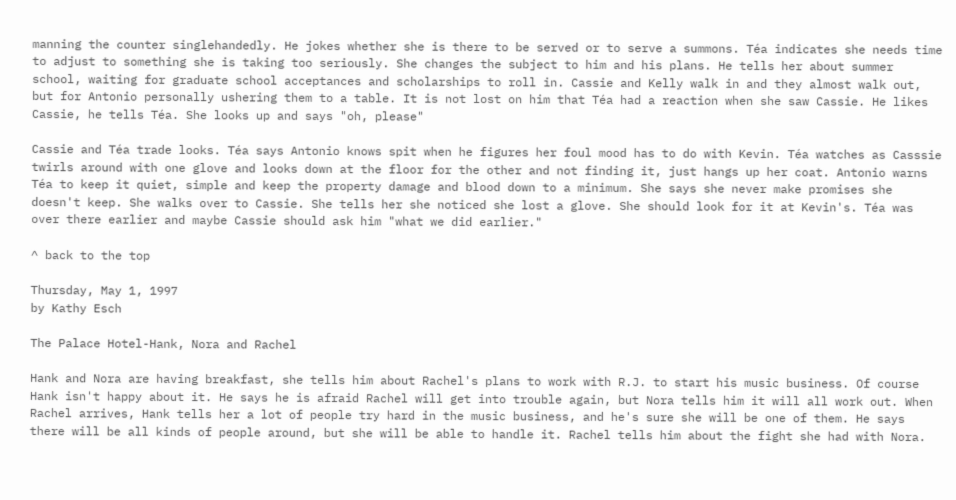manning the counter singlehandedly. He jokes whether she is there to be served or to serve a summons. Téa indicates she needs time to adjust to something she is taking too seriously. She changes the subject to him and his plans. He tells her about summer school, waiting for graduate school acceptances and scholarships to roll in. Cassie and Kelly walk in and they almost walk out, but for Antonio personally ushering them to a table. It is not lost on him that Téa had a reaction when she saw Cassie. He likes Cassie, he tells Téa. She looks up and says "oh, please"

Cassie and Téa trade looks. Téa says Antonio knows spit when he figures her foul mood has to do with Kevin. Téa watches as Casssie twirls around with one glove and looks down at the floor for the other and not finding it, just hangs up her coat. Antonio warns Téa to keep it quiet, simple and keep the property damage and blood down to a minimum. She says she never make promises she doesn't keep. She walks over to Cassie. She tells her she noticed she lost a glove. She should look for it at Kevin's. Téa was over there earlier and maybe Cassie should ask him "what we did earlier."

^ back to the top

Thursday, May 1, 1997
by Kathy Esch

The Palace Hotel-Hank, Nora and Rachel

Hank and Nora are having breakfast, she tells him about Rachel's plans to work with R.J. to start his music business. Of course Hank isn't happy about it. He says he is afraid Rachel will get into trouble again, but Nora tells him it will all work out. When Rachel arrives, Hank tells her a lot of people try hard in the music business, and he's sure she will be one of them. He says there will be all kinds of people around, but she will be able to handle it. Rachel tells him about the fight she had with Nora.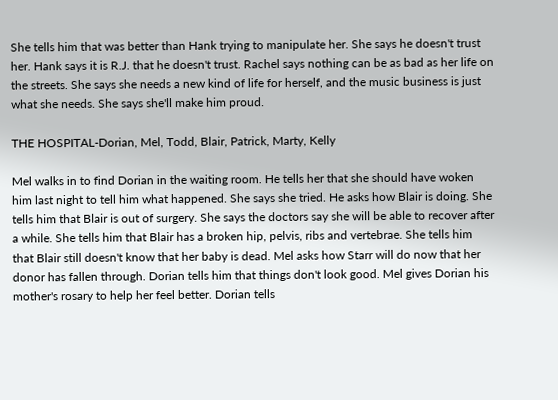She tells him that was better than Hank trying to manipulate her. She says he doesn't trust her. Hank says it is R.J. that he doesn't trust. Rachel says nothing can be as bad as her life on the streets. She says she needs a new kind of life for herself, and the music business is just what she needs. She says she'll make him proud.

THE HOSPITAL-Dorian, Mel, Todd, Blair, Patrick, Marty, Kelly

Mel walks in to find Dorian in the waiting room. He tells her that she should have woken him last night to tell him what happened. She says she tried. He asks how Blair is doing. She tells him that Blair is out of surgery. She says the doctors say she will be able to recover after a while. She tells him that Blair has a broken hip, pelvis, ribs and vertebrae. She tells him that Blair still doesn't know that her baby is dead. Mel asks how Starr will do now that her donor has fallen through. Dorian tells him that things don't look good. Mel gives Dorian his mother's rosary to help her feel better. Dorian tells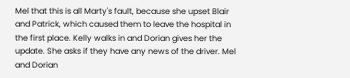Mel that this is all Marty's fault, because she upset Blair and Patrick, which caused them to leave the hospital in the first place. Kelly walks in and Dorian gives her the update. She asks if they have any news of the driver. Mel and Dorian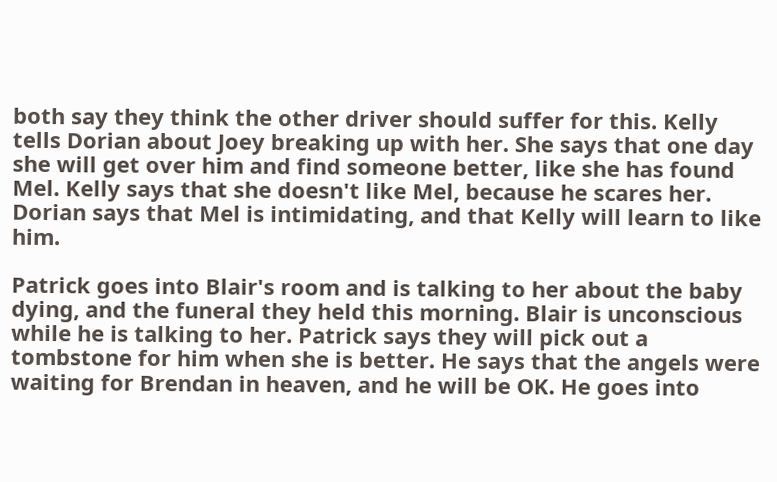both say they think the other driver should suffer for this. Kelly tells Dorian about Joey breaking up with her. She says that one day she will get over him and find someone better, like she has found Mel. Kelly says that she doesn't like Mel, because he scares her. Dorian says that Mel is intimidating, and that Kelly will learn to like him.

Patrick goes into Blair's room and is talking to her about the baby dying, and the funeral they held this morning. Blair is unconscious while he is talking to her. Patrick says they will pick out a tombstone for him when she is better. He says that the angels were waiting for Brendan in heaven, and he will be OK. He goes into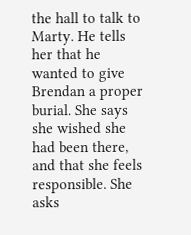the hall to talk to Marty. He tells her that he wanted to give Brendan a proper burial. She says she wished she had been there, and that she feels responsible. She asks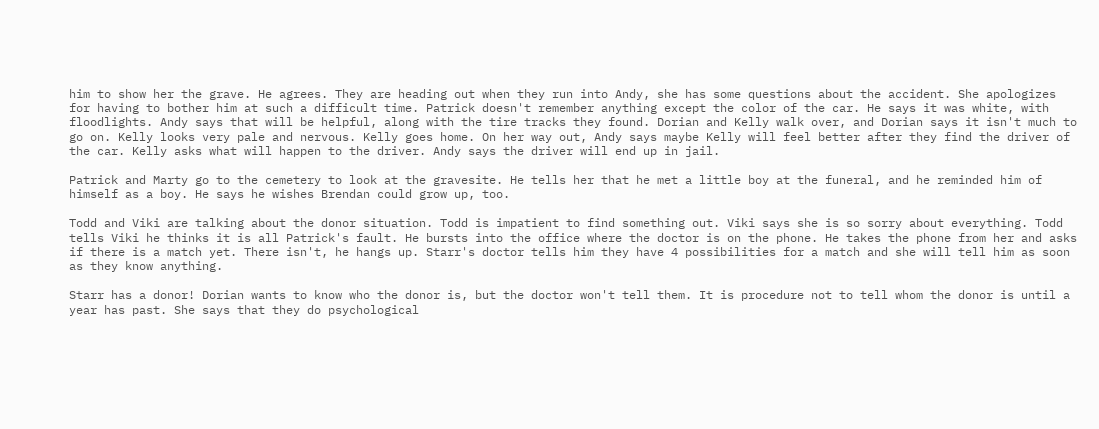him to show her the grave. He agrees. They are heading out when they run into Andy, she has some questions about the accident. She apologizes for having to bother him at such a difficult time. Patrick doesn't remember anything except the color of the car. He says it was white, with floodlights. Andy says that will be helpful, along with the tire tracks they found. Dorian and Kelly walk over, and Dorian says it isn't much to go on. Kelly looks very pale and nervous. Kelly goes home. On her way out, Andy says maybe Kelly will feel better after they find the driver of the car. Kelly asks what will happen to the driver. Andy says the driver will end up in jail.

Patrick and Marty go to the cemetery to look at the gravesite. He tells her that he met a little boy at the funeral, and he reminded him of himself as a boy. He says he wishes Brendan could grow up, too.

Todd and Viki are talking about the donor situation. Todd is impatient to find something out. Viki says she is so sorry about everything. Todd tells Viki he thinks it is all Patrick's fault. He bursts into the office where the doctor is on the phone. He takes the phone from her and asks if there is a match yet. There isn't, he hangs up. Starr's doctor tells him they have 4 possibilities for a match and she will tell him as soon as they know anything.

Starr has a donor! Dorian wants to know who the donor is, but the doctor won't tell them. It is procedure not to tell whom the donor is until a year has past. She says that they do psychological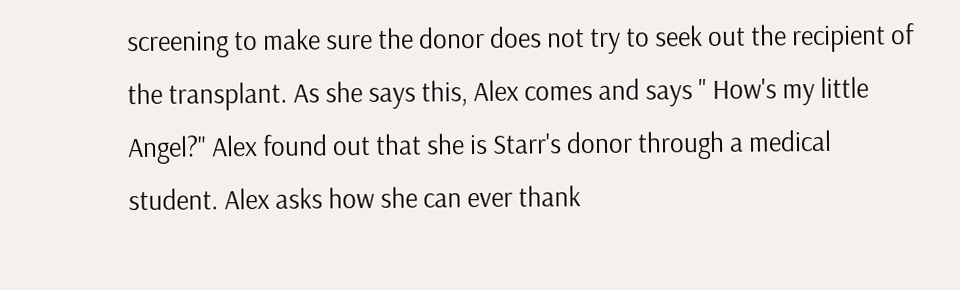screening to make sure the donor does not try to seek out the recipient of the transplant. As she says this, Alex comes and says " How's my little Angel?" Alex found out that she is Starr's donor through a medical student. Alex asks how she can ever thank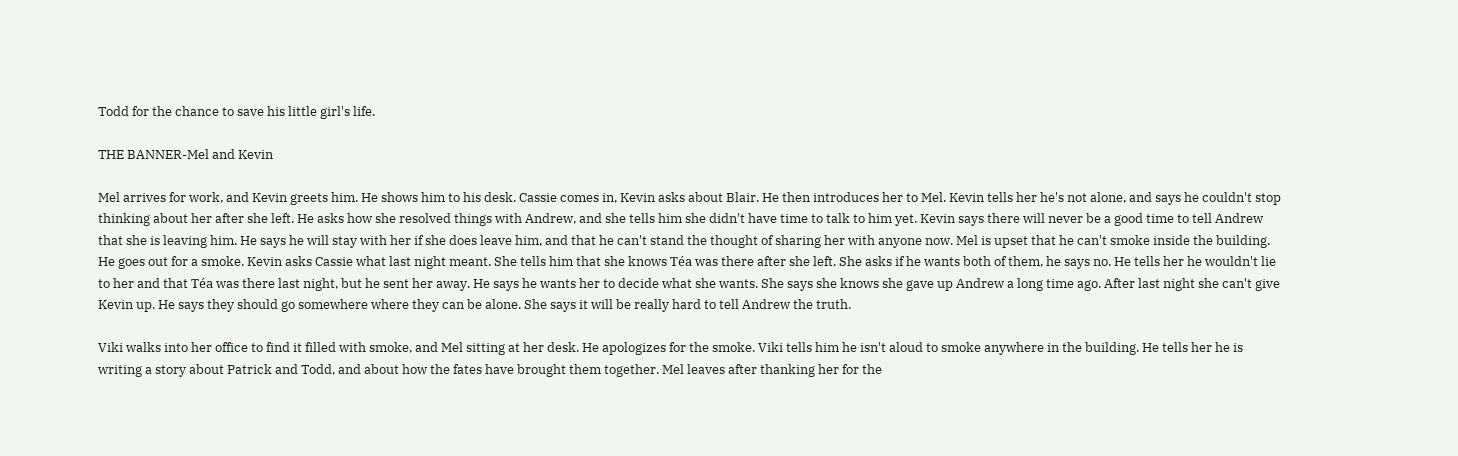Todd for the chance to save his little girl's life.

THE BANNER-Mel and Kevin

Mel arrives for work, and Kevin greets him. He shows him to his desk. Cassie comes in, Kevin asks about Blair. He then introduces her to Mel. Kevin tells her he's not alone, and says he couldn't stop thinking about her after she left. He asks how she resolved things with Andrew, and she tells him she didn't have time to talk to him yet. Kevin says there will never be a good time to tell Andrew that she is leaving him. He says he will stay with her if she does leave him, and that he can't stand the thought of sharing her with anyone now. Mel is upset that he can't smoke inside the building. He goes out for a smoke. Kevin asks Cassie what last night meant. She tells him that she knows Téa was there after she left. She asks if he wants both of them, he says no. He tells her he wouldn't lie to her and that Téa was there last night, but he sent her away. He says he wants her to decide what she wants. She says she knows she gave up Andrew a long time ago. After last night she can't give Kevin up. He says they should go somewhere where they can be alone. She says it will be really hard to tell Andrew the truth.

Viki walks into her office to find it filled with smoke, and Mel sitting at her desk. He apologizes for the smoke. Viki tells him he isn't aloud to smoke anywhere in the building. He tells her he is writing a story about Patrick and Todd, and about how the fates have brought them together. Mel leaves after thanking her for the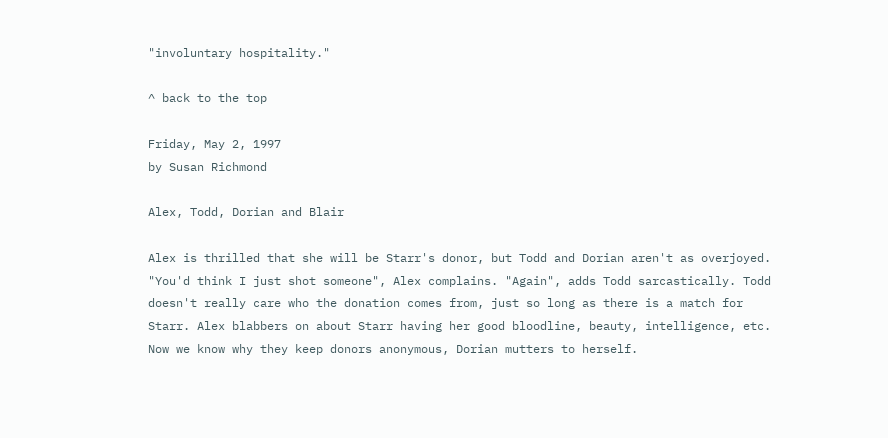"involuntary hospitality."

^ back to the top

Friday, May 2, 1997
by Susan Richmond

Alex, Todd, Dorian and Blair

Alex is thrilled that she will be Starr's donor, but Todd and Dorian aren't as overjoyed. "You'd think I just shot someone", Alex complains. "Again", adds Todd sarcastically. Todd doesn't really care who the donation comes from, just so long as there is a match for Starr. Alex blabbers on about Starr having her good bloodline, beauty, intelligence, etc. Now we know why they keep donors anonymous, Dorian mutters to herself.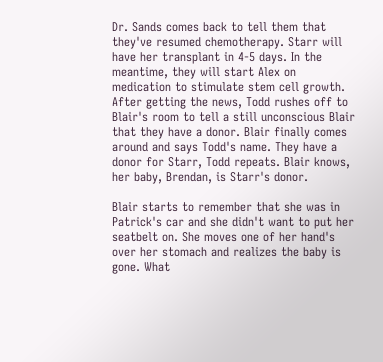Dr. Sands comes back to tell them that they've resumed chemotherapy. Starr will have her transplant in 4-5 days. In the meantime, they will start Alex on medication to stimulate stem cell growth. After getting the news, Todd rushes off to Blair's room to tell a still unconscious Blair that they have a donor. Blair finally comes around and says Todd's name. They have a donor for Starr, Todd repeats. Blair knows, her baby, Brendan, is Starr's donor.

Blair starts to remember that she was in Patrick's car and she didn't want to put her seatbelt on. She moves one of her hand's over her stomach and realizes the baby is gone. What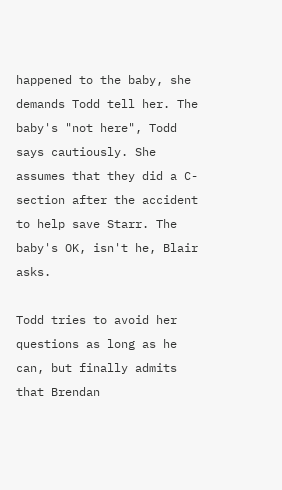happened to the baby, she demands Todd tell her. The baby's "not here", Todd says cautiously. She assumes that they did a C-section after the accident to help save Starr. The baby's OK, isn't he, Blair asks.

Todd tries to avoid her questions as long as he can, but finally admits that Brendan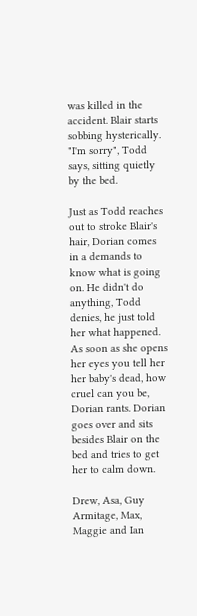was killed in the accident. Blair starts sobbing hysterically. "I'm sorry", Todd says, sitting quietly by the bed.

Just as Todd reaches out to stroke Blair's hair, Dorian comes in a demands to know what is going on. He didn't do anything, Todd denies, he just told her what happened. As soon as she opens her eyes you tell her her baby's dead, how cruel can you be, Dorian rants. Dorian goes over and sits besides Blair on the bed and tries to get her to calm down.

Drew, Asa, Guy Armitage, Max, Maggie and Ian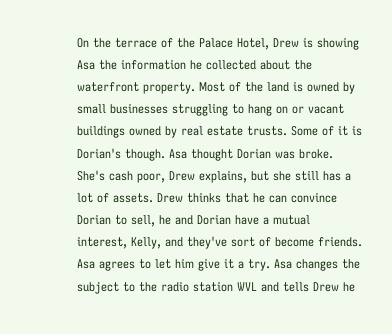On the terrace of the Palace Hotel, Drew is showing Asa the information he collected about the waterfront property. Most of the land is owned by small businesses struggling to hang on or vacant buildings owned by real estate trusts. Some of it is Dorian's though. Asa thought Dorian was broke. She's cash poor, Drew explains, but she still has a lot of assets. Drew thinks that he can convince Dorian to sell, he and Dorian have a mutual interest, Kelly, and they've sort of become friends. Asa agrees to let him give it a try. Asa changes the subject to the radio station WVL and tells Drew he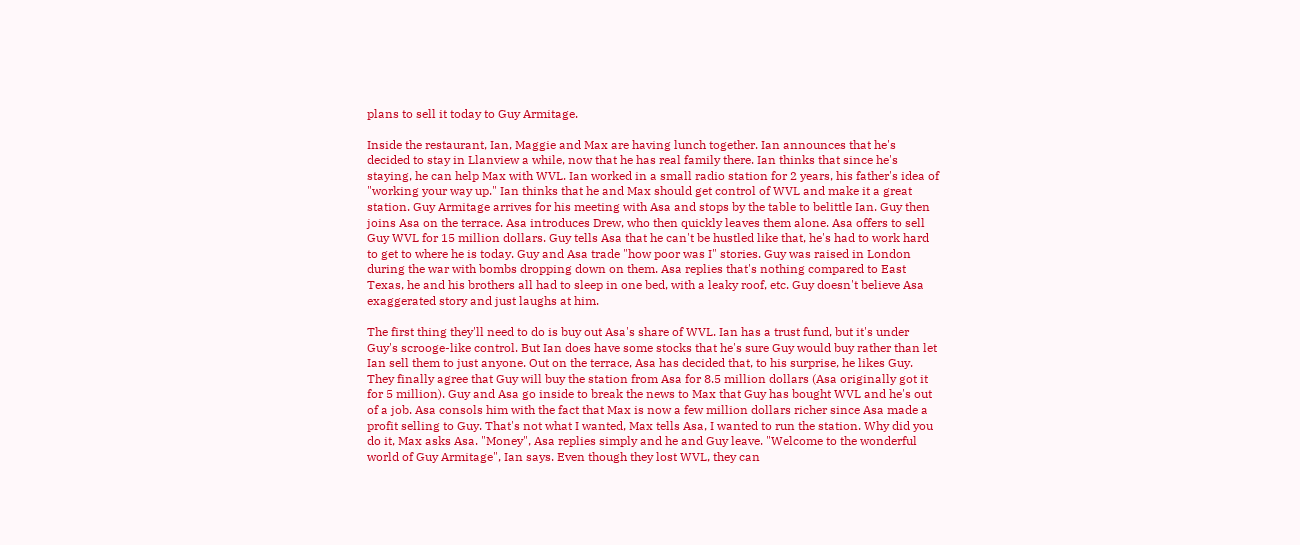plans to sell it today to Guy Armitage.

Inside the restaurant, Ian, Maggie and Max are having lunch together. Ian announces that he's decided to stay in Llanview a while, now that he has real family there. Ian thinks that since he's staying, he can help Max with WVL. Ian worked in a small radio station for 2 years, his father's idea of "working your way up." Ian thinks that he and Max should get control of WVL and make it a great station. Guy Armitage arrives for his meeting with Asa and stops by the table to belittle Ian. Guy then joins Asa on the terrace. Asa introduces Drew, who then quickly leaves them alone. Asa offers to sell Guy WVL for 15 million dollars. Guy tells Asa that he can't be hustled like that, he's had to work hard to get to where he is today. Guy and Asa trade "how poor was I" stories. Guy was raised in London during the war with bombs dropping down on them. Asa replies that's nothing compared to East Texas, he and his brothers all had to sleep in one bed, with a leaky roof, etc. Guy doesn't believe Asa exaggerated story and just laughs at him.

The first thing they'll need to do is buy out Asa's share of WVL. Ian has a trust fund, but it's under Guy's scrooge-like control. But Ian does have some stocks that he's sure Guy would buy rather than let Ian sell them to just anyone. Out on the terrace, Asa has decided that, to his surprise, he likes Guy. They finally agree that Guy will buy the station from Asa for 8.5 million dollars (Asa originally got it for 5 million). Guy and Asa go inside to break the news to Max that Guy has bought WVL and he's out of a job. Asa consols him with the fact that Max is now a few million dollars richer since Asa made a profit selling to Guy. That's not what I wanted, Max tells Asa, I wanted to run the station. Why did you do it, Max asks Asa. "Money", Asa replies simply and he and Guy leave. "Welcome to the wonderful world of Guy Armitage", Ian says. Even though they lost WVL, they can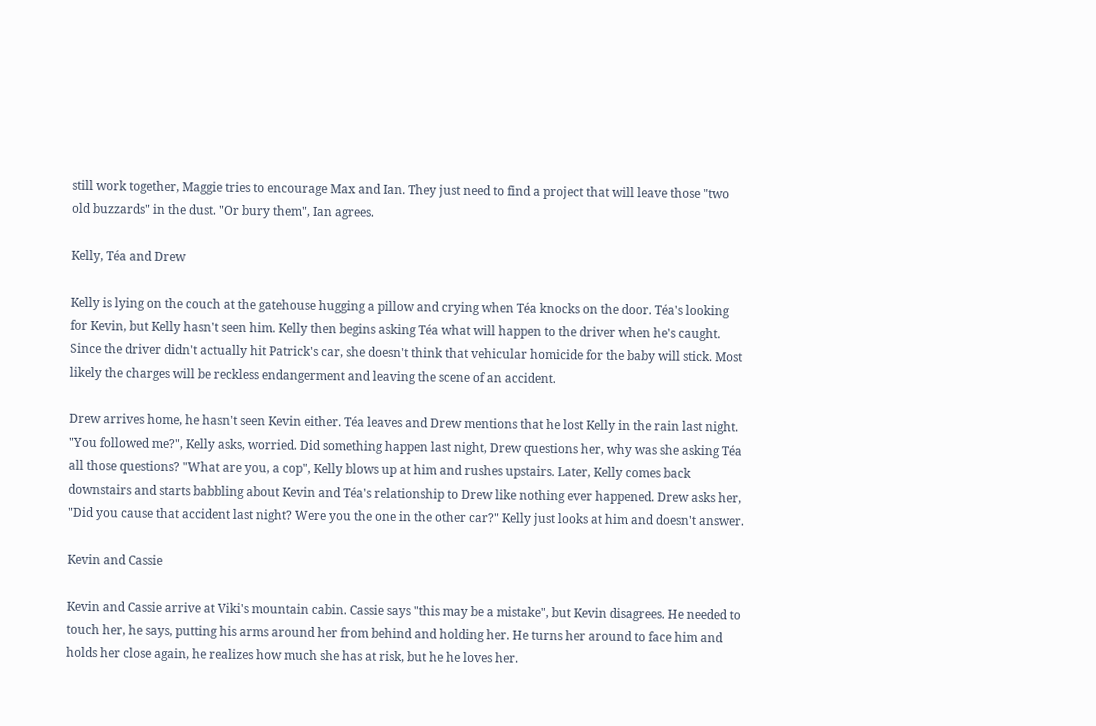still work together, Maggie tries to encourage Max and Ian. They just need to find a project that will leave those "two old buzzards" in the dust. "Or bury them", Ian agrees.

Kelly, Téa and Drew

Kelly is lying on the couch at the gatehouse hugging a pillow and crying when Téa knocks on the door. Téa's looking for Kevin, but Kelly hasn't seen him. Kelly then begins asking Téa what will happen to the driver when he's caught. Since the driver didn't actually hit Patrick's car, she doesn't think that vehicular homicide for the baby will stick. Most likely the charges will be reckless endangerment and leaving the scene of an accident.

Drew arrives home, he hasn't seen Kevin either. Téa leaves and Drew mentions that he lost Kelly in the rain last night. "You followed me?", Kelly asks, worried. Did something happen last night, Drew questions her, why was she asking Téa all those questions? "What are you, a cop", Kelly blows up at him and rushes upstairs. Later, Kelly comes back downstairs and starts babbling about Kevin and Téa's relationship to Drew like nothing ever happened. Drew asks her, "Did you cause that accident last night? Were you the one in the other car?" Kelly just looks at him and doesn't answer.

Kevin and Cassie

Kevin and Cassie arrive at Viki's mountain cabin. Cassie says "this may be a mistake", but Kevin disagrees. He needed to touch her, he says, putting his arms around her from behind and holding her. He turns her around to face him and holds her close again, he realizes how much she has at risk, but he he loves her.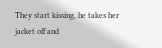They start kissing, he takes her jacket off and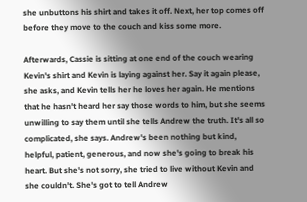she unbuttons his shirt and takes it off. Next, her top comes off before they move to the couch and kiss some more.

Afterwards, Cassie is sitting at one end of the couch wearing Kevin's shirt and Kevin is laying against her. Say it again please, she asks, and Kevin tells her he loves her again. He mentions that he hasn't heard her say those words to him, but she seems unwilling to say them until she tells Andrew the truth. It's all so complicated, she says. Andrew's been nothing but kind, helpful, patient, generous, and now she's going to break his heart. But she's not sorry, she tried to live without Kevin and she couldn't. She's got to tell Andrew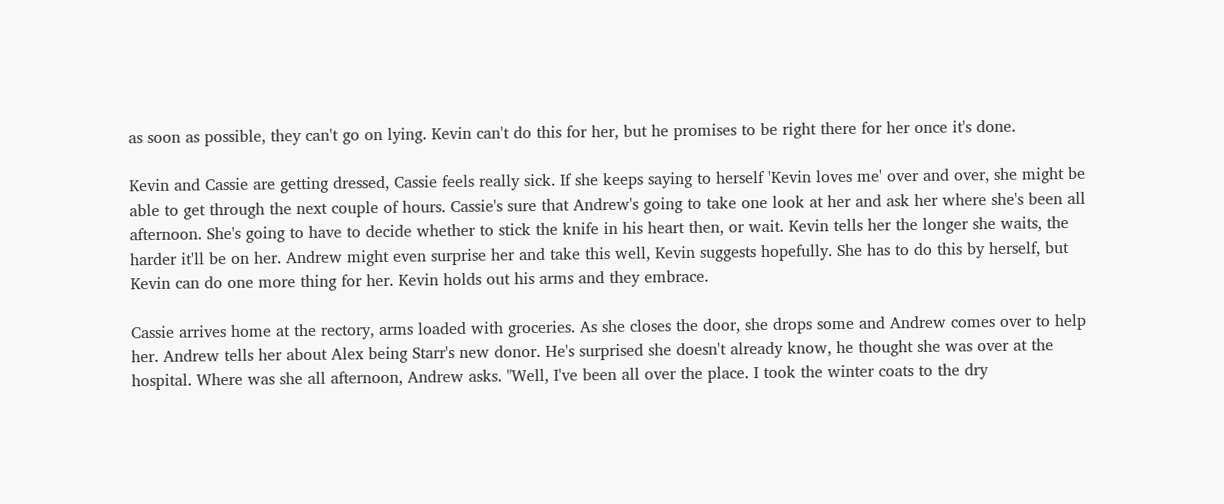as soon as possible, they can't go on lying. Kevin can't do this for her, but he promises to be right there for her once it's done.

Kevin and Cassie are getting dressed, Cassie feels really sick. If she keeps saying to herself 'Kevin loves me' over and over, she might be able to get through the next couple of hours. Cassie's sure that Andrew's going to take one look at her and ask her where she's been all afternoon. She's going to have to decide whether to stick the knife in his heart then, or wait. Kevin tells her the longer she waits, the harder it'll be on her. Andrew might even surprise her and take this well, Kevin suggests hopefully. She has to do this by herself, but Kevin can do one more thing for her. Kevin holds out his arms and they embrace.

Cassie arrives home at the rectory, arms loaded with groceries. As she closes the door, she drops some and Andrew comes over to help her. Andrew tells her about Alex being Starr's new donor. He's surprised she doesn't already know, he thought she was over at the hospital. Where was she all afternoon, Andrew asks. "Well, I've been all over the place. I took the winter coats to the dry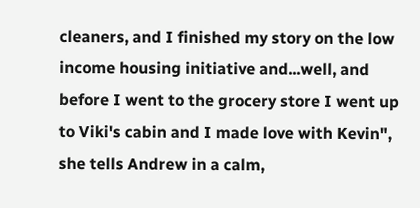cleaners, and I finished my story on the low income housing initiative and...well, and before I went to the grocery store I went up to Viki's cabin and I made love with Kevin", she tells Andrew in a calm,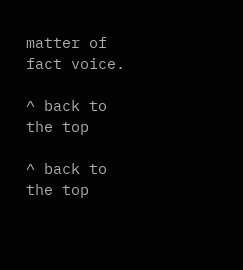matter of fact voice.

^ back to the top

^ back to the top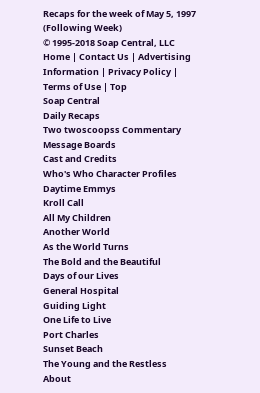Recaps for the week of May 5, 1997 (Following Week)
© 1995-2018 Soap Central, LLC Home | Contact Us | Advertising Information | Privacy Policy | Terms of Use | Top
Soap Central
Daily Recaps
Two twoscoopss Commentary
Message Boards
Cast and Credits
Who's Who Character Profiles
Daytime Emmys
Kroll Call
All My Children
Another World
As the World Turns
The Bold and the Beautiful
Days of our Lives
General Hospital
Guiding Light
One Life to Live
Port Charles
Sunset Beach
The Young and the Restless
About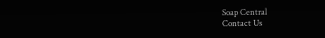Soap Central
Contact Us